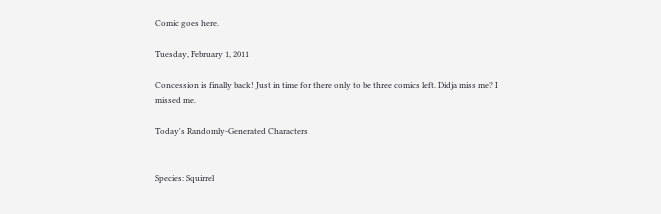Comic goes here.

Tuesday, February 1, 2011

Concession is finally back! Just in time for there only to be three comics left. Didja miss me? I missed me.

Today's Randomly-Generated Characters


Species: Squirrel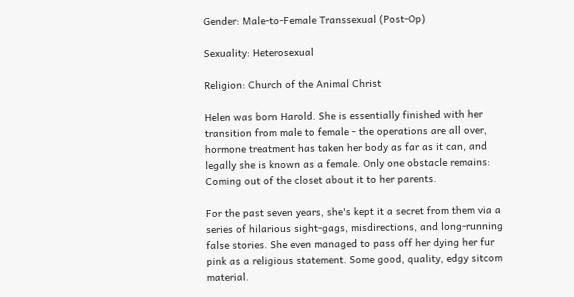Gender: Male-to-Female Transsexual (Post-Op)

Sexuality: Heterosexual

Religion: Church of the Animal Christ

Helen was born Harold. She is essentially finished with her transition from male to female - the operations are all over, hormone treatment has taken her body as far as it can, and legally she is known as a female. Only one obstacle remains: Coming out of the closet about it to her parents.

For the past seven years, she's kept it a secret from them via a series of hilarious sight-gags, misdirections, and long-running false stories. She even managed to pass off her dying her fur pink as a religious statement. Some good, quality, edgy sitcom material.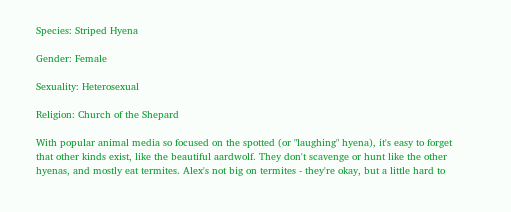Species: Striped Hyena

Gender: Female

Sexuality: Heterosexual

Religion: Church of the Shepard

With popular animal media so focused on the spotted (or "laughing" hyena), it's easy to forget that other kinds exist, like the beautiful aardwolf. They don't scavenge or hunt like the other hyenas, and mostly eat termites. Alex's not big on termites - they're okay, but a little hard to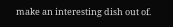make an interesting dish out of.